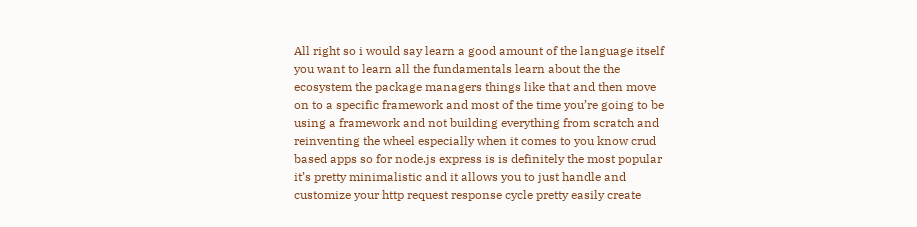All right so i would say learn a good amount of the language itself you want to learn all the fundamentals learn about the the ecosystem the package managers things like that and then move on to a specific framework and most of the time you’re going to be using a framework and not building everything from scratch and reinventing the wheel especially when it comes to you know crud based apps so for node.js express is is definitely the most popular it’s pretty minimalistic and it allows you to just handle and customize your http request response cycle pretty easily create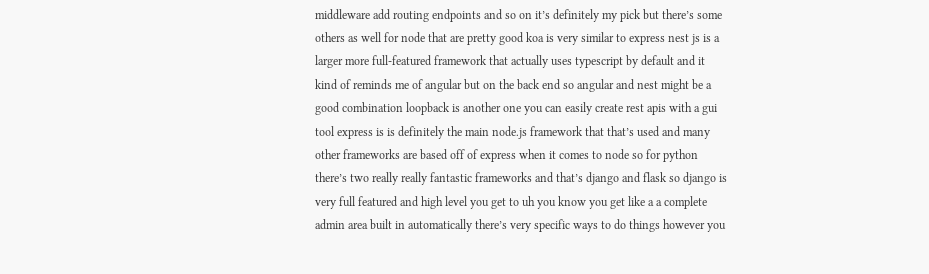middleware add routing endpoints and so on it’s definitely my pick but there’s some others as well for node that are pretty good koa is very similar to express nest js is a larger more full-featured framework that actually uses typescript by default and it kind of reminds me of angular but on the back end so angular and nest might be a good combination loopback is another one you can easily create rest apis with a gui tool express is is definitely the main node.js framework that that’s used and many other frameworks are based off of express when it comes to node so for python there’s two really really fantastic frameworks and that’s django and flask so django is very full featured and high level you get to uh you know you get like a a complete admin area built in automatically there’s very specific ways to do things however you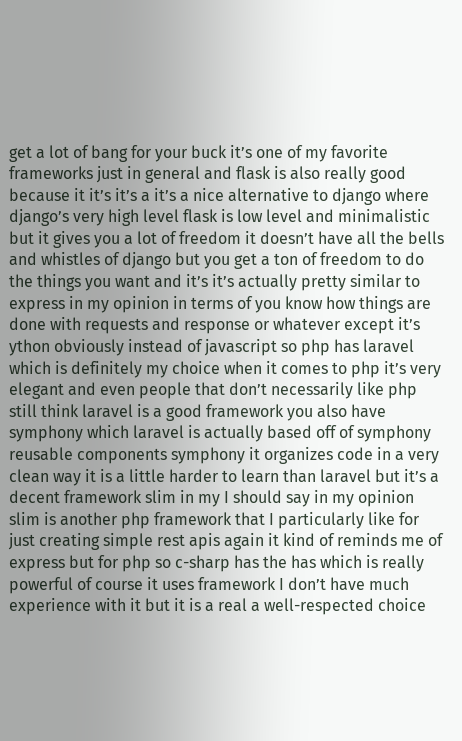get a lot of bang for your buck it’s one of my favorite frameworks just in general and flask is also really good because it it’s it’s a it’s a nice alternative to django where django’s very high level flask is low level and minimalistic but it gives you a lot of freedom it doesn’t have all the bells and whistles of django but you get a ton of freedom to do the things you want and it’s it’s actually pretty similar to express in my opinion in terms of you know how things are done with requests and response or whatever except it’s ython obviously instead of javascript so php has laravel which is definitely my choice when it comes to php it’s very elegant and even people that don’t necessarily like php still think laravel is a good framework you also have symphony which laravel is actually based off of symphony reusable components symphony it organizes code in a very clean way it is a little harder to learn than laravel but it’s a decent framework slim in my I should say in my opinion slim is another php framework that I particularly like for just creating simple rest apis again it kind of reminds me of express but for php so c-sharp has the has which is really powerful of course it uses framework I don’t have much experience with it but it is a real a well-respected choice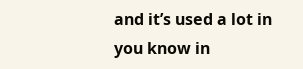and it’s used a lot in you know in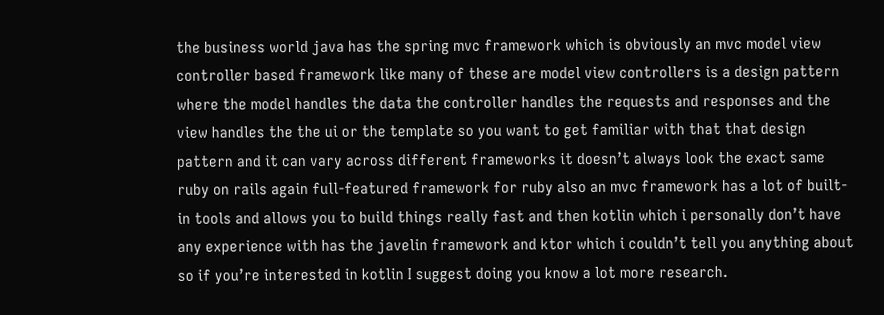the business world java has the spring mvc framework which is obviously an mvc model view controller based framework like many of these are model view controllers is a design pattern where the model handles the data the controller handles the requests and responses and the view handles the the ui or the template so you want to get familiar with that that design pattern and it can vary across different frameworks it doesn’t always look the exact same ruby on rails again full-featured framework for ruby also an mvc framework has a lot of built-in tools and allows you to build things really fast and then kotlin which i personally don’t have any experience with has the javelin framework and ktor which i couldn’t tell you anything about so if you’re interested in kotlin I suggest doing you know a lot more research.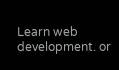Learn web development. or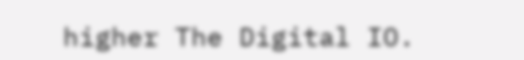higher The Digital IO.